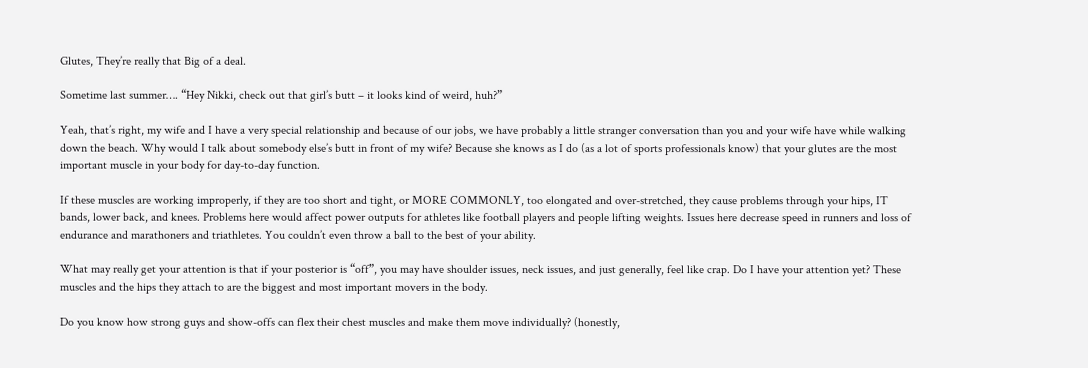Glutes, They’re really that Big of a deal.

Sometime last summer…. “Hey Nikki, check out that girl’s butt – it looks kind of weird, huh?”

Yeah, that’s right, my wife and I have a very special relationship and because of our jobs, we have probably a little stranger conversation than you and your wife have while walking down the beach. Why would I talk about somebody else’s butt in front of my wife? Because she knows as I do (as a lot of sports professionals know) that your glutes are the most important muscle in your body for day-to-day function.

If these muscles are working improperly, if they are too short and tight, or MORE COMMONLY, too elongated and over-stretched, they cause problems through your hips, IT bands, lower back, and knees. Problems here would affect power outputs for athletes like football players and people lifting weights. Issues here decrease speed in runners and loss of endurance and marathoners and triathletes. You couldn’t even throw a ball to the best of your ability.

What may really get your attention is that if your posterior is “off”, you may have shoulder issues, neck issues, and just generally, feel like crap. Do I have your attention yet? These muscles and the hips they attach to are the biggest and most important movers in the body.

Do you know how strong guys and show-offs can flex their chest muscles and make them move individually? (honestly,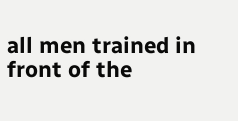all men trained in front of the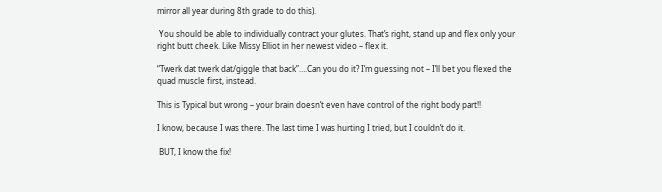mirror all year during 8th grade to do this).

 You should be able to individually contract your glutes. That’s right, stand up and flex only your right butt cheek. Like Missy Elliot in her newest video – flex it.

“Twerk dat twerk dat/giggle that back”….Can you do it? I’m guessing not – I’ll bet you flexed the quad muscle first, instead.

This is Typical but wrong – your brain doesn’t even have control of the right body part!!

I know, because I was there. The last time I was hurting I tried, but I couldn’t do it.

 BUT, I know the fix!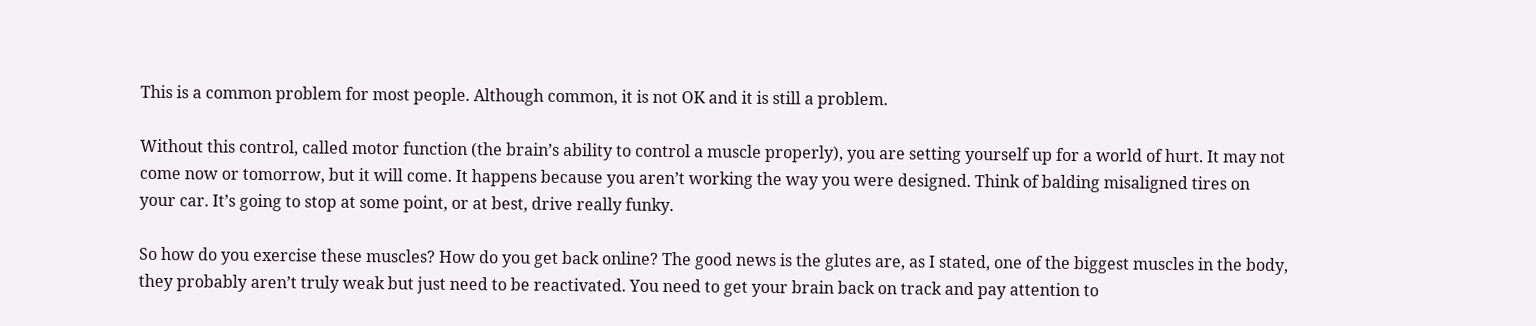This is a common problem for most people. Although common, it is not OK and it is still a problem.

Without this control, called motor function (the brain’s ability to control a muscle properly), you are setting yourself up for a world of hurt. It may not come now or tomorrow, but it will come. It happens because you aren’t working the way you were designed. Think of balding misaligned tires on your car. It’s going to stop at some point, or at best, drive really funky.

So how do you exercise these muscles? How do you get back online? The good news is the glutes are, as I stated, one of the biggest muscles in the body, they probably aren’t truly weak but just need to be reactivated. You need to get your brain back on track and pay attention to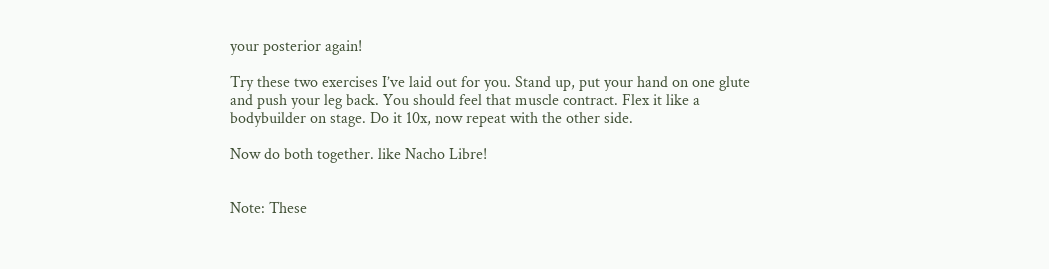your posterior again!

Try these two exercises I’ve laid out for you. Stand up, put your hand on one glute and push your leg back. You should feel that muscle contract. Flex it like a bodybuilder on stage. Do it 10x, now repeat with the other side.

Now do both together. like Nacho Libre!


Note: These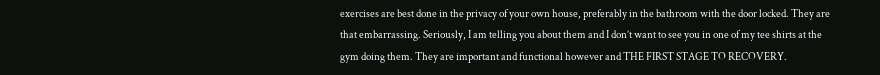exercises are best done in the privacy of your own house, preferably in the bathroom with the door locked. They are that embarrassing. Seriously, I am telling you about them and I don’t want to see you in one of my tee shirts at the gym doing them. They are important and functional however and THE FIRST STAGE TO RECOVERY.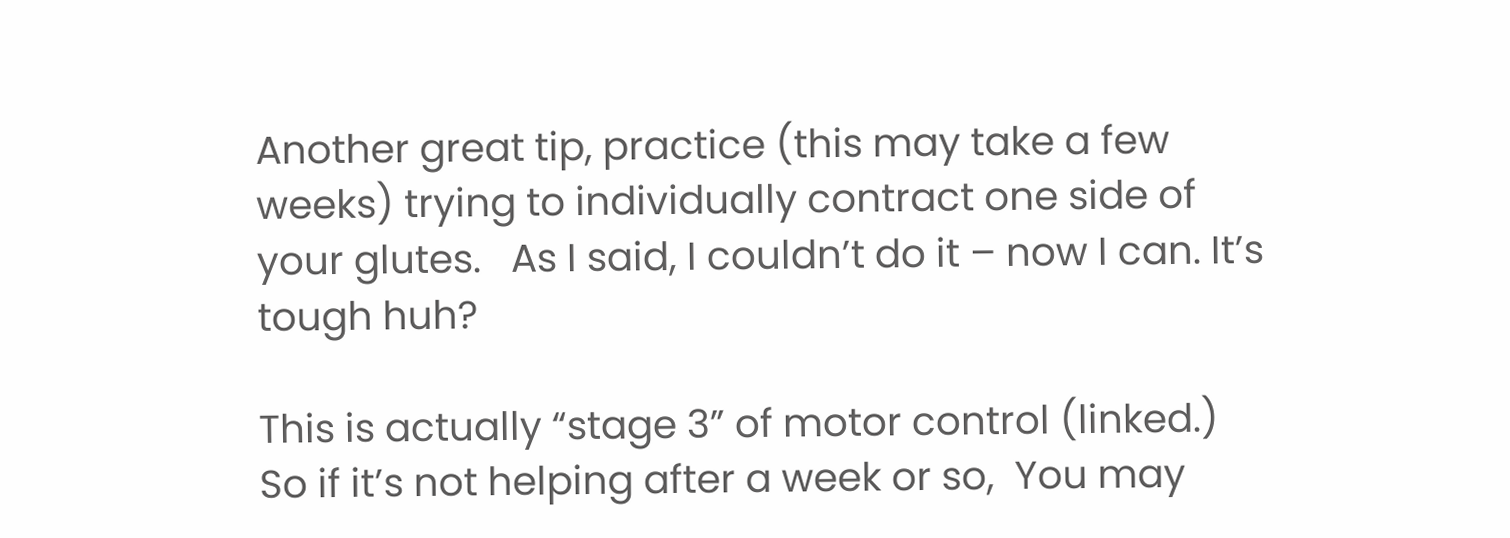Another great tip, practice (this may take a few weeks) trying to individually contract one side of your glutes.   As I said, I couldn’t do it – now I can. It’s tough huh?

This is actually “stage 3” of motor control (linked.) So if it’s not helping after a week or so,  You may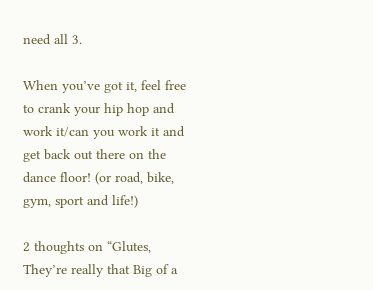need all 3.

When you’ve got it, feel free to crank your hip hop and work it/can you work it and get back out there on the dance floor! (or road, bike, gym, sport and life!)

2 thoughts on “Glutes, They’re really that Big of a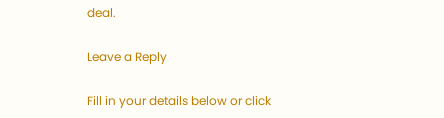deal.

Leave a Reply

Fill in your details below or click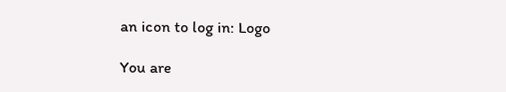an icon to log in: Logo

You are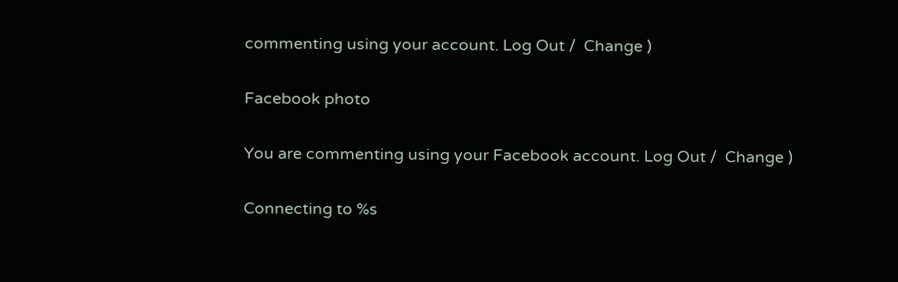commenting using your account. Log Out /  Change )

Facebook photo

You are commenting using your Facebook account. Log Out /  Change )

Connecting to %s